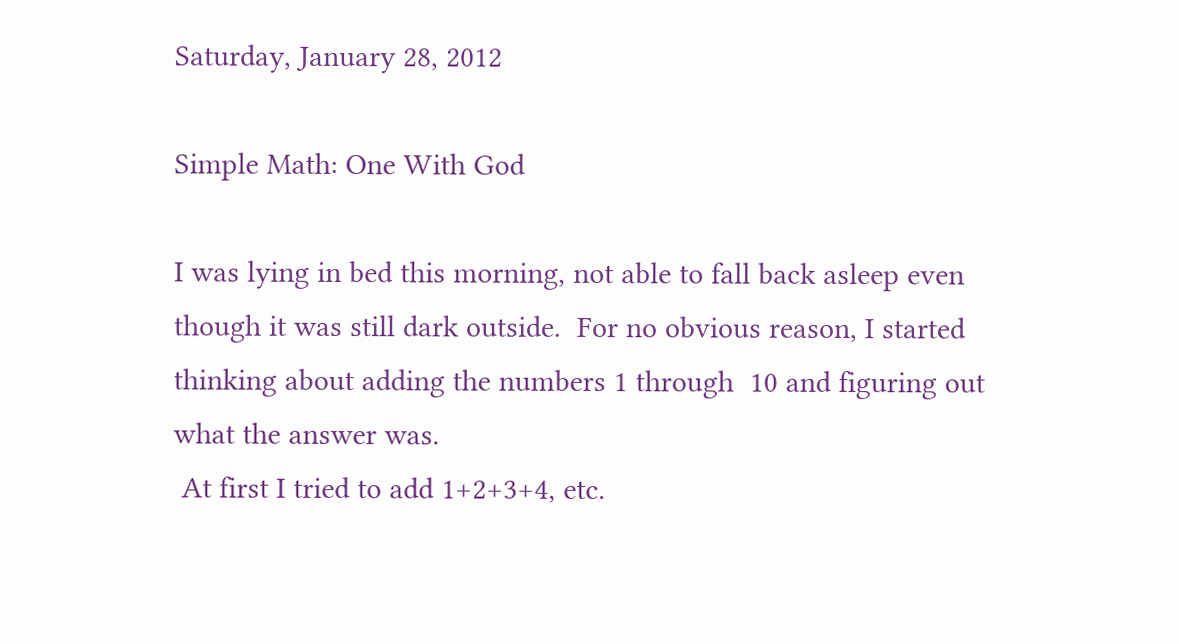Saturday, January 28, 2012

Simple Math: One With God

I was lying in bed this morning, not able to fall back asleep even though it was still dark outside.  For no obvious reason, I started thinking about adding the numbers 1 through  10 and figuring out what the answer was.
 At first I tried to add 1+2+3+4, etc.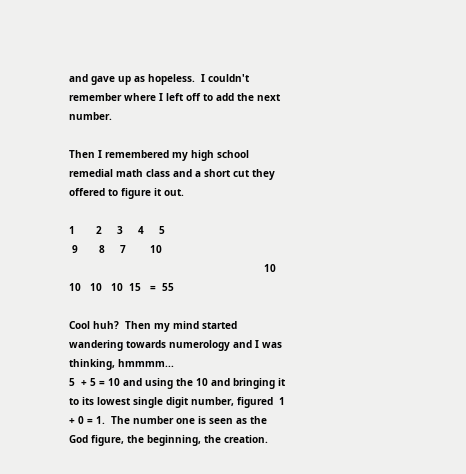and gave up as hopeless.  I couldn't remember where I left off to add the next number.

Then I remembered my high school remedial math class and a short cut they offered to figure it out.

1       2     3     4     5
 9       8     7        10
                                                                 10     10   10   10  15   =  55

Cool huh?  Then my mind started wandering towards numerology and I was thinking, hmmmm...
5  + 5 = 10 and using the 10 and bringing it to its lowest single digit number, figured  1 + 0 = 1.  The number one is seen as the God figure, the beginning, the creation.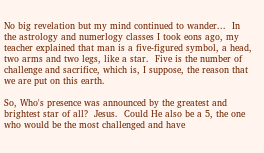No big revelation but my mind continued to wander...  In  the astrology and numerlogy classes I took eons ago, my teacher explained that man is a five-figured symbol, a head, two arms and two legs, like a star.  Five is the number of challenge and sacrifice, which is, I suppose, the reason that we are put on this earth.

So, Who's presence was announced by the greatest and brightest star of all?  Jesus.  Could He also be a 5, the one who would be the most challenged and have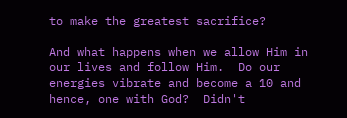to make the greatest sacrifice?

And what happens when we allow Him in our lives and follow Him.  Do our energies vibrate and become a 10 and hence, one with God?  Didn't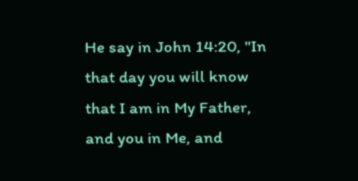He say in John 14:20, "In that day you will know that I am in My Father, and you in Me, and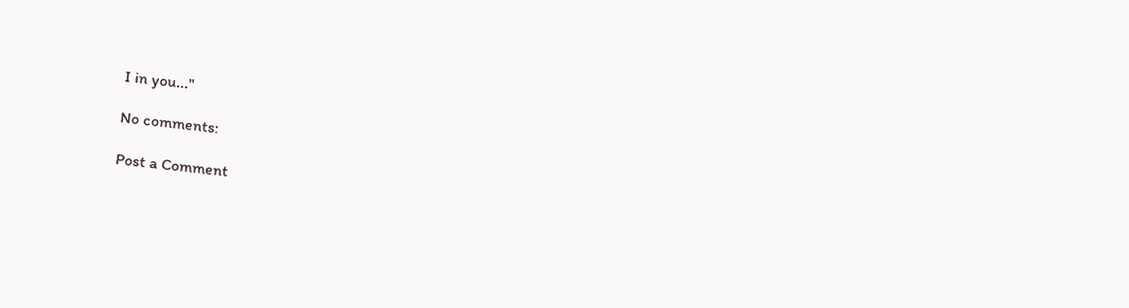I in you..."

No comments:

Post a Comment